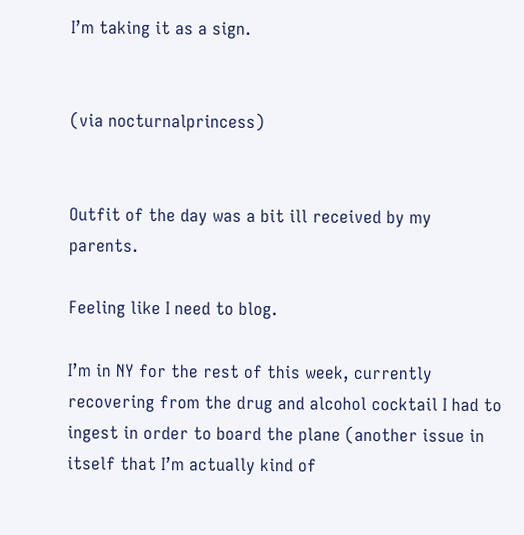I’m taking it as a sign.


(via nocturnalprincess)


Outfit of the day was a bit ill received by my parents.

Feeling like I need to blog.

I’m in NY for the rest of this week, currently recovering from the drug and alcohol cocktail I had to ingest in order to board the plane (another issue in itself that I’m actually kind of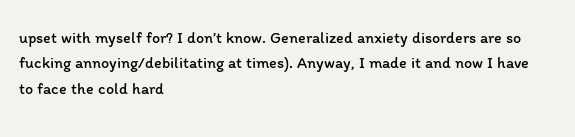upset with myself for? I don’t know. Generalized anxiety disorders are so fucking annoying/debilitating at times). Anyway, I made it and now I have to face the cold hard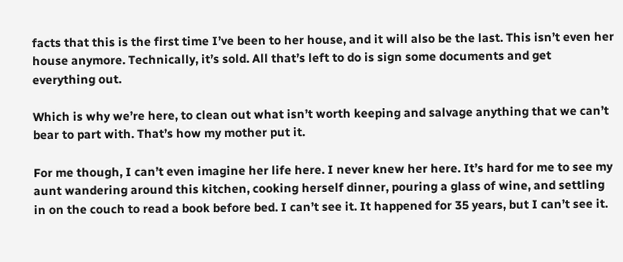facts that this is the first time I’ve been to her house, and it will also be the last. This isn’t even her house anymore. Technically, it’s sold. All that’s left to do is sign some documents and get everything out.

Which is why we’re here, to clean out what isn’t worth keeping and salvage anything that we can’t bear to part with. That’s how my mother put it.

For me though, I can’t even imagine her life here. I never knew her here. It’s hard for me to see my aunt wandering around this kitchen, cooking herself dinner, pouring a glass of wine, and settling in on the couch to read a book before bed. I can’t see it. It happened for 35 years, but I can’t see it.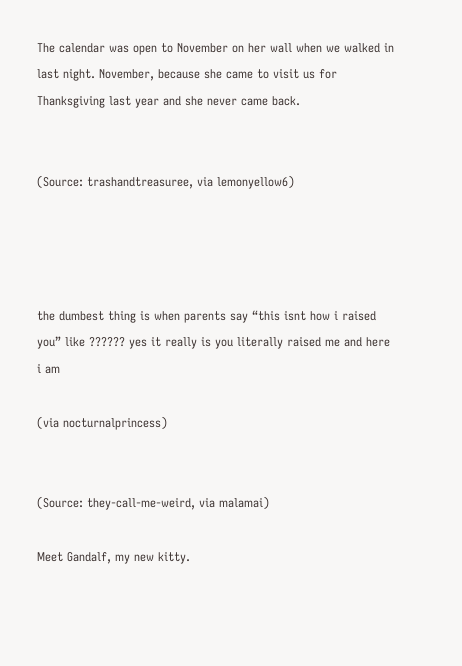The calendar was open to November on her wall when we walked in last night. November, because she came to visit us for Thanksgiving last year and she never came back.


(Source: trashandtreasuree, via lemonyellow6)




the dumbest thing is when parents say “this isnt how i raised you” like ?????? yes it really is you literally raised me and here i am

(via nocturnalprincess)


(Source: they-call-me-weird, via malamai)

Meet Gandalf, my new kitty.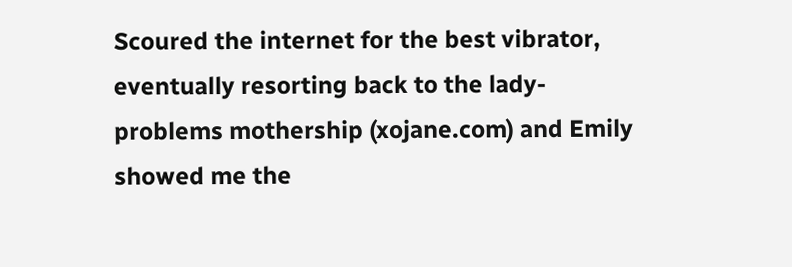Scoured the internet for the best vibrator, eventually resorting back to the lady-problems mothership (xojane.com) and Emily showed me the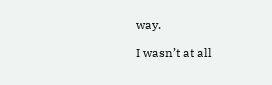way.

I wasn’t at all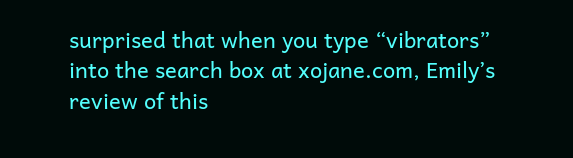surprised that when you type “vibrators” into the search box at xojane.com, Emily’s review of this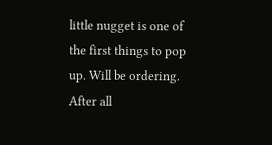little nugget is one of the first things to pop up. Will be ordering. After all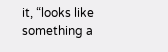it, “looks like something a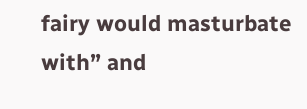fairy would masturbate with” and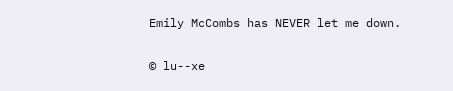Emily McCombs has NEVER let me down.

© lu--xe